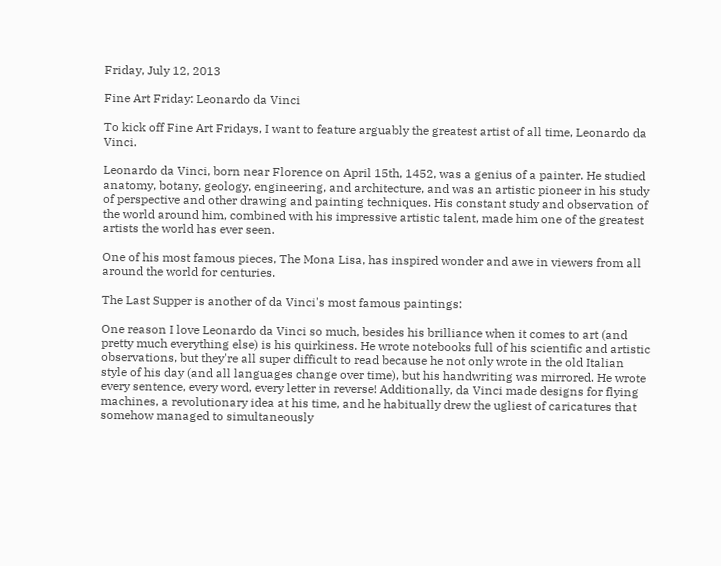Friday, July 12, 2013

Fine Art Friday: Leonardo da Vinci

To kick off Fine Art Fridays, I want to feature arguably the greatest artist of all time, Leonardo da Vinci.

Leonardo da Vinci, born near Florence on April 15th, 1452, was a genius of a painter. He studied anatomy, botany, geology, engineering, and architecture, and was an artistic pioneer in his study of perspective and other drawing and painting techniques. His constant study and observation of the world around him, combined with his impressive artistic talent, made him one of the greatest artists the world has ever seen.

One of his most famous pieces, The Mona Lisa, has inspired wonder and awe in viewers from all around the world for centuries.

The Last Supper is another of da Vinci's most famous paintings:

One reason I love Leonardo da Vinci so much, besides his brilliance when it comes to art (and pretty much everything else) is his quirkiness. He wrote notebooks full of his scientific and artistic observations, but they're all super difficult to read because he not only wrote in the old Italian style of his day (and all languages change over time), but his handwriting was mirrored. He wrote every sentence, every word, every letter in reverse! Additionally, da Vinci made designs for flying machines, a revolutionary idea at his time, and he habitually drew the ugliest of caricatures that somehow managed to simultaneously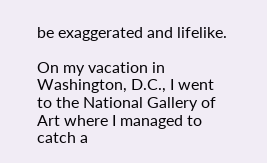be exaggerated and lifelike.

On my vacation in Washington, D.C., I went to the National Gallery of Art where I managed to catch a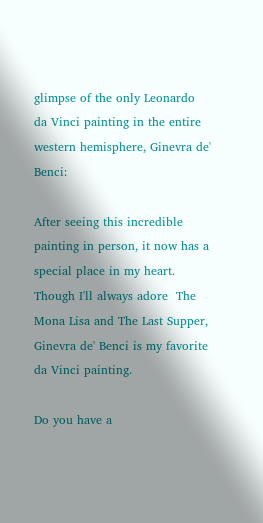glimpse of the only Leonardo da Vinci painting in the entire western hemisphere, Ginevra de' Benci:

After seeing this incredible painting in person, it now has a special place in my heart. Though I'll always adore  The Mona Lisa and The Last Supper, Ginevra de' Benci is my favorite da Vinci painting.

Do you have a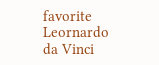favorite Leornardo da Vinci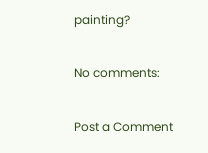painting?

No comments:

Post a Comment